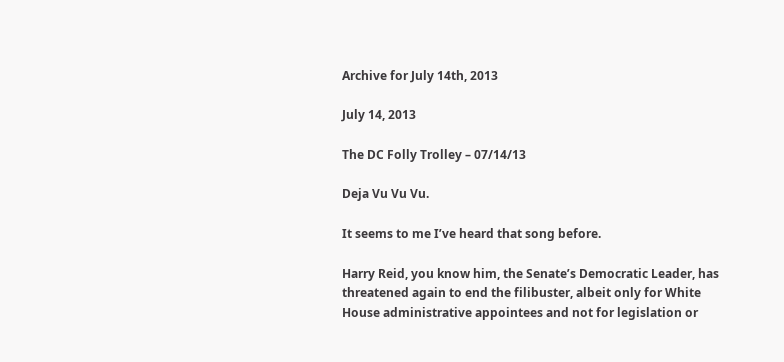Archive for July 14th, 2013

July 14, 2013

The DC Folly Trolley – 07/14/13

Deja Vu Vu Vu.

It seems to me I’ve heard that song before.

Harry Reid, you know him, the Senate’s Democratic Leader, has threatened again to end the filibuster, albeit only for White House administrative appointees and not for legislation or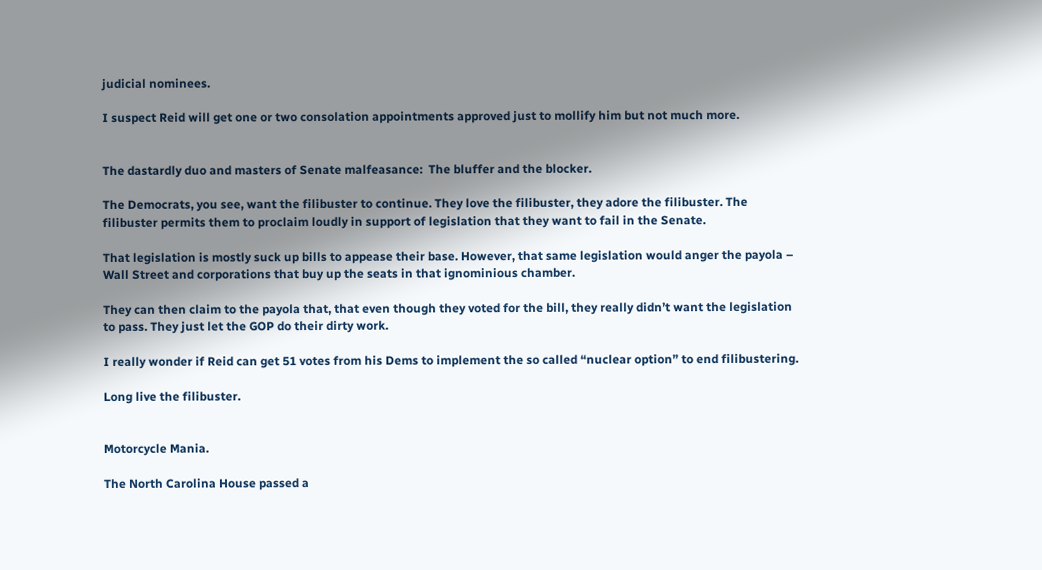judicial nominees.

I suspect Reid will get one or two consolation appointments approved just to mollify him but not much more.


The dastardly duo and masters of Senate malfeasance:  The bluffer and the blocker.

The Democrats, you see, want the filibuster to continue. They love the filibuster, they adore the filibuster. The filibuster permits them to proclaim loudly in support of legislation that they want to fail in the Senate.

That legislation is mostly suck up bills to appease their base. However, that same legislation would anger the payola – Wall Street and corporations that buy up the seats in that ignominious chamber.

They can then claim to the payola that, that even though they voted for the bill, they really didn’t want the legislation to pass. They just let the GOP do their dirty work.

I really wonder if Reid can get 51 votes from his Dems to implement the so called “nuclear option” to end filibustering.

Long live the filibuster.


Motorcycle Mania.

The North Carolina House passed a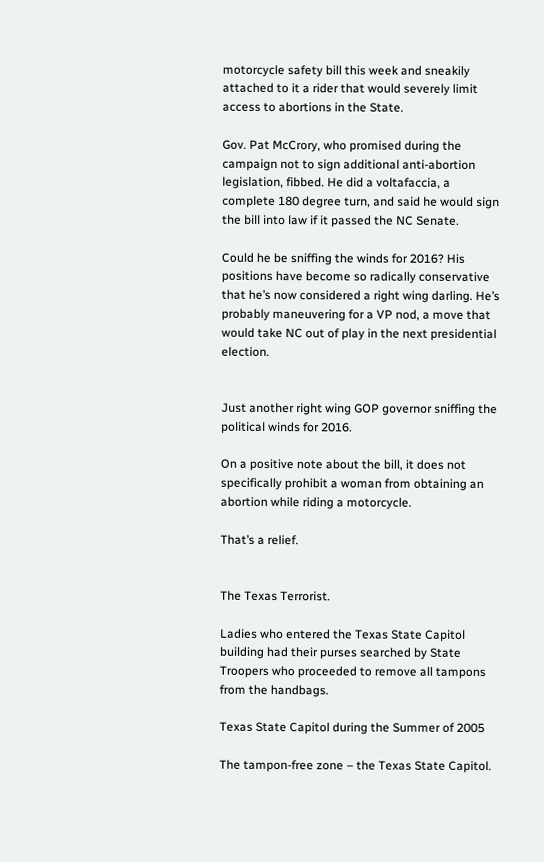motorcycle safety bill this week and sneakily attached to it a rider that would severely limit access to abortions in the State.

Gov. Pat McCrory, who promised during the campaign not to sign additional anti-abortion legislation, fibbed. He did a voltafaccia, a complete 180 degree turn, and said he would sign the bill into law if it passed the NC Senate.

Could he be sniffing the winds for 2016? His positions have become so radically conservative that he’s now considered a right wing darling. He’s probably maneuvering for a VP nod, a move that would take NC out of play in the next presidential election.


Just another right wing GOP governor sniffing the political winds for 2016.

On a positive note about the bill, it does not specifically prohibit a woman from obtaining an abortion while riding a motorcycle.

That’s a relief.


The Texas Terrorist.

Ladies who entered the Texas State Capitol building had their purses searched by State Troopers who proceeded to remove all tampons from the handbags.

Texas State Capitol during the Summer of 2005

The tampon-free zone – the Texas State Capitol.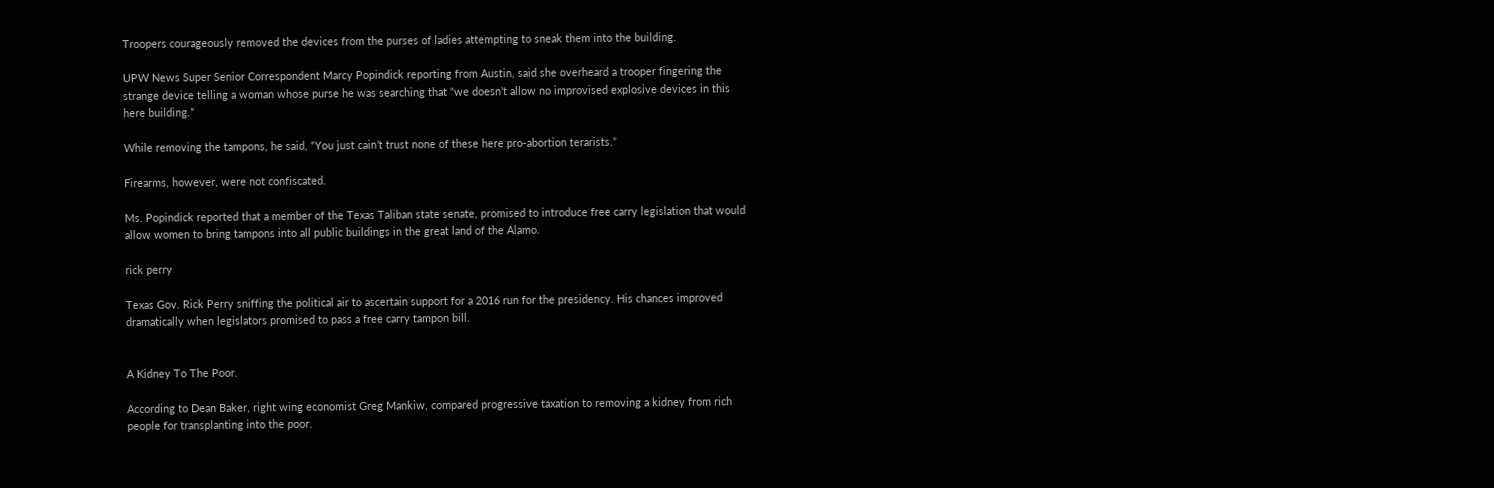Troopers courageously removed the devices from the purses of ladies attempting to sneak them into the building.

UPW News Super Senior Correspondent Marcy Popindick reporting from Austin, said she overheard a trooper fingering the strange device telling a woman whose purse he was searching that “we doesn’t allow no improvised explosive devices in this here building.”

While removing the tampons, he said, “You just cain’t trust none of these here pro-abortion terarists.”

Firearms, however, were not confiscated.

Ms. Popindick reported that a member of the Texas Taliban state senate, promised to introduce free carry legislation that would allow women to bring tampons into all public buildings in the great land of the Alamo.

rick perry

Texas Gov. Rick Perry sniffing the political air to ascertain support for a 2016 run for the presidency. His chances improved dramatically when legislators promised to pass a free carry tampon bill.


A Kidney To The Poor.

According to Dean Baker, right wing economist Greg Mankiw, compared progressive taxation to removing a kidney from rich people for transplanting into the poor.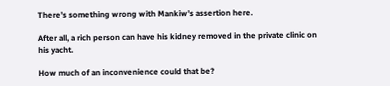There’s something wrong with Mankiw’s assertion here.

After all, a rich person can have his kidney removed in the private clinic on his yacht.

How much of an inconvenience could that be?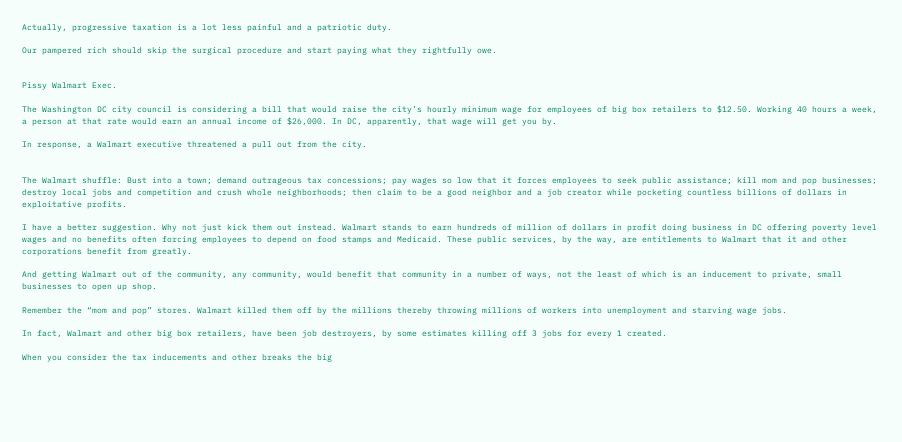Actually, progressive taxation is a lot less painful and a patriotic duty.

Our pampered rich should skip the surgical procedure and start paying what they rightfully owe.


Pissy Walmart Exec.

The Washington DC city council is considering a bill that would raise the city’s hourly minimum wage for employees of big box retailers to $12.50. Working 40 hours a week, a person at that rate would earn an annual income of $26,000. In DC, apparently, that wage will get you by.

In response, a Walmart executive threatened a pull out from the city.


The Walmart shuffle: Bust into a town; demand outrageous tax concessions; pay wages so low that it forces employees to seek public assistance; kill mom and pop businesses; destroy local jobs and competition and crush whole neighborhoods; then claim to be a good neighbor and a job creator while pocketing countless billions of dollars in exploitative profits.

I have a better suggestion. Why not just kick them out instead. Walmart stands to earn hundreds of million of dollars in profit doing business in DC offering poverty level wages and no benefits often forcing employees to depend on food stamps and Medicaid. These public services, by the way, are entitlements to Walmart that it and other corporations benefit from greatly.

And getting Walmart out of the community, any community, would benefit that community in a number of ways, not the least of which is an inducement to private, small businesses to open up shop.

Remember the “mom and pop” stores. Walmart killed them off by the millions thereby throwing millions of workers into unemployment and starving wage jobs.

In fact, Walmart and other big box retailers, have been job destroyers, by some estimates killing off 3 jobs for every 1 created.

When you consider the tax inducements and other breaks the big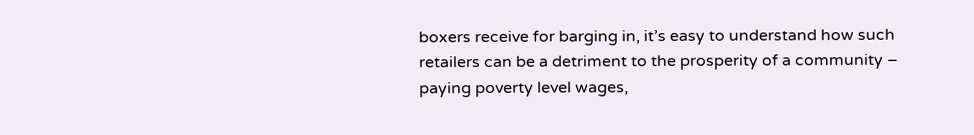boxers receive for barging in, it’s easy to understand how such retailers can be a detriment to the prosperity of a community – paying poverty level wages,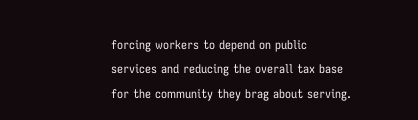forcing workers to depend on public services and reducing the overall tax base for the community they brag about serving.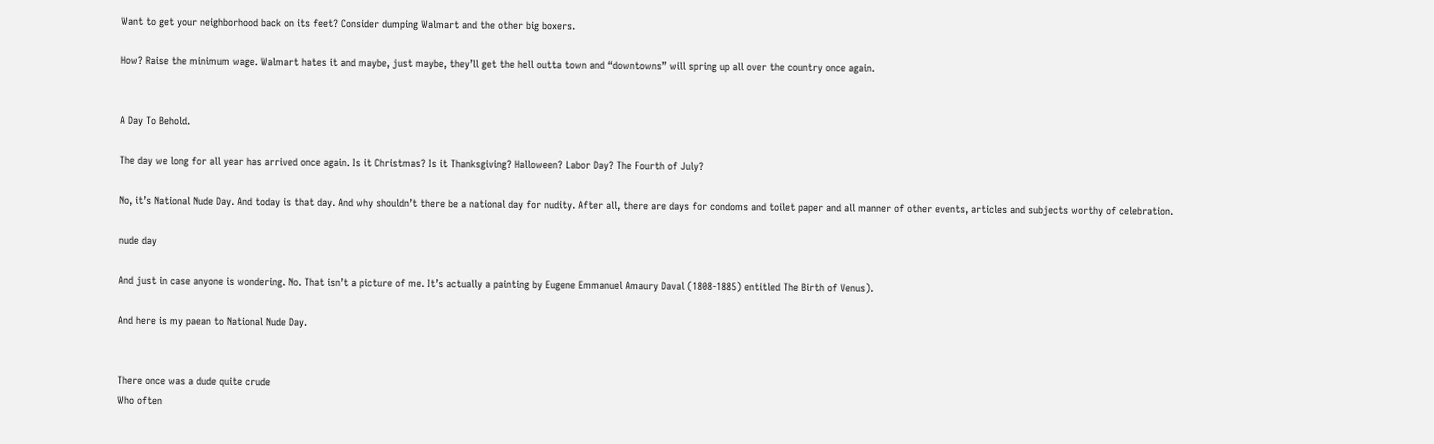Want to get your neighborhood back on its feet? Consider dumping Walmart and the other big boxers.

How? Raise the minimum wage. Walmart hates it and maybe, just maybe, they’ll get the hell outta town and “downtowns” will spring up all over the country once again.


A Day To Behold.

The day we long for all year has arrived once again. Is it Christmas? Is it Thanksgiving? Halloween? Labor Day? The Fourth of July?

No, it’s National Nude Day. And today is that day. And why shouldn’t there be a national day for nudity. After all, there are days for condoms and toilet paper and all manner of other events, articles and subjects worthy of celebration.

nude day

And just in case anyone is wondering. No. That isn’t a picture of me. It’s actually a painting by Eugene Emmanuel Amaury Daval (1808-1885) entitled The Birth of Venus).

And here is my paean to National Nude Day.


There once was a dude quite crude
Who often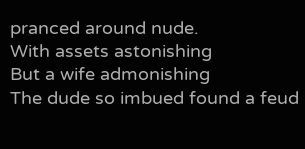pranced around nude.
With assets astonishing
But a wife admonishing
The dude so imbued found a feud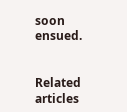soon ensued.


Related articles